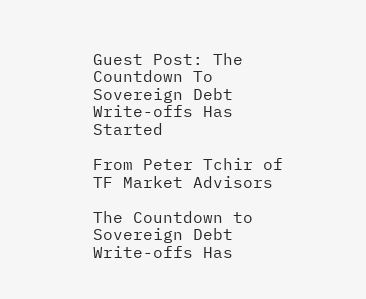Guest Post: The Countdown To Sovereign Debt Write-offs Has Started

From Peter Tchir of TF Market Advisors

The Countdown to Sovereign Debt Write-offs Has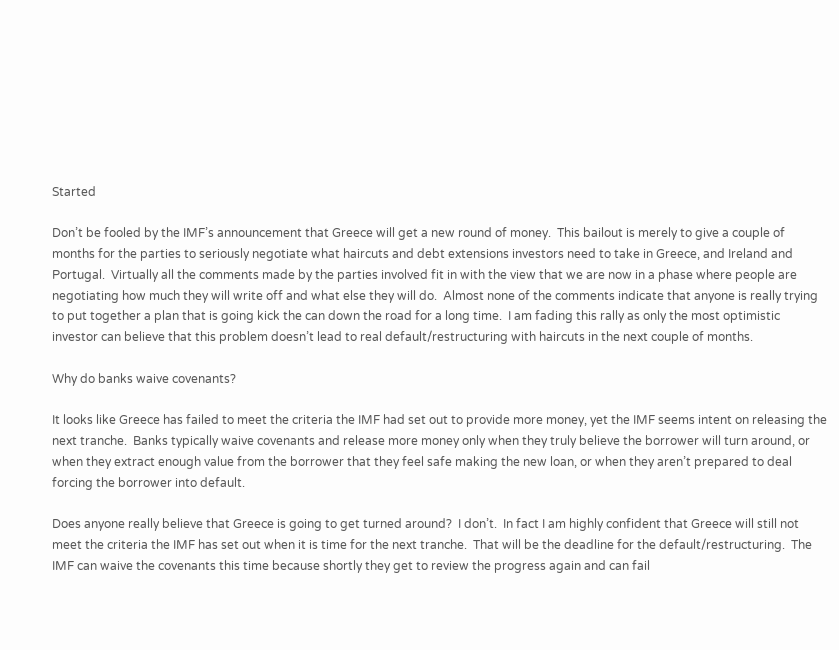Started

Don’t be fooled by the IMF’s announcement that Greece will get a new round of money.  This bailout is merely to give a couple of months for the parties to seriously negotiate what haircuts and debt extensions investors need to take in Greece, and Ireland and Portugal.  Virtually all the comments made by the parties involved fit in with the view that we are now in a phase where people are negotiating how much they will write off and what else they will do.  Almost none of the comments indicate that anyone is really trying to put together a plan that is going kick the can down the road for a long time.  I am fading this rally as only the most optimistic investor can believe that this problem doesn’t lead to real default/restructuring with haircuts in the next couple of months.

Why do banks waive covenants?

It looks like Greece has failed to meet the criteria the IMF had set out to provide more money, yet the IMF seems intent on releasing the next tranche.  Banks typically waive covenants and release more money only when they truly believe the borrower will turn around, or when they extract enough value from the borrower that they feel safe making the new loan, or when they aren’t prepared to deal forcing the borrower into default.

Does anyone really believe that Greece is going to get turned around?  I don’t.  In fact I am highly confident that Greece will still not meet the criteria the IMF has set out when it is time for the next tranche.  That will be the deadline for the default/restructuring.  The IMF can waive the covenants this time because shortly they get to review the progress again and can fail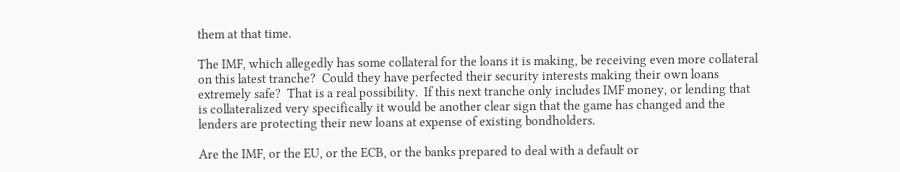them at that time.

The IMF, which allegedly has some collateral for the loans it is making, be receiving even more collateral on this latest tranche?  Could they have perfected their security interests making their own loans extremely safe?  That is a real possibility.  If this next tranche only includes IMF money, or lending that is collateralized very specifically it would be another clear sign that the game has changed and the lenders are protecting their new loans at expense of existing bondholders.

Are the IMF, or the EU, or the ECB, or the banks prepared to deal with a default or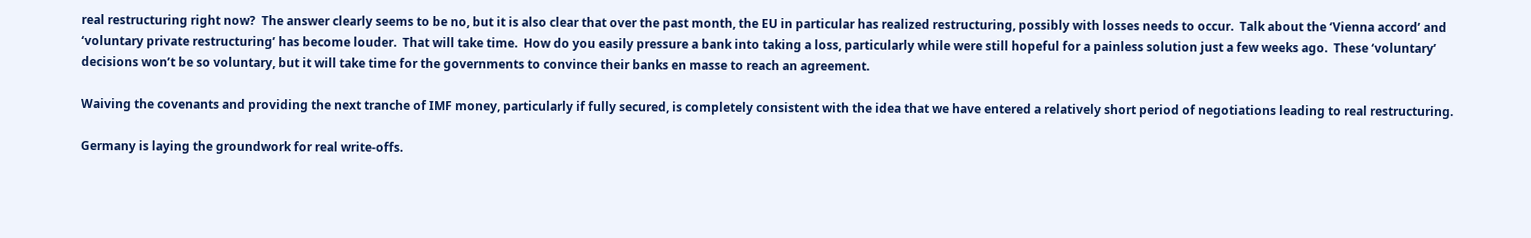real restructuring right now?  The answer clearly seems to be no, but it is also clear that over the past month, the EU in particular has realized restructuring, possibly with losses needs to occur.  Talk about the ‘Vienna accord’ and ‘voluntary private restructuring’ has become louder.  That will take time.  How do you easily pressure a bank into taking a loss, particularly while were still hopeful for a painless solution just a few weeks ago.  These ‘voluntary’ decisions won’t be so voluntary, but it will take time for the governments to convince their banks en masse to reach an agreement.

Waiving the covenants and providing the next tranche of IMF money, particularly if fully secured, is completely consistent with the idea that we have entered a relatively short period of negotiations leading to real restructuring.

Germany is laying the groundwork for real write-offs.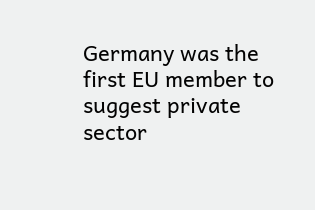Germany was the first EU member to suggest private sector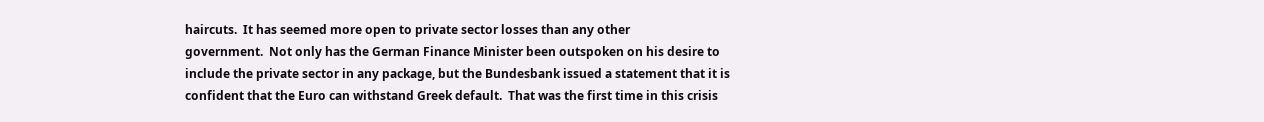haircuts.  It has seemed more open to private sector losses than any other
government.  Not only has the German Finance Minister been outspoken on his desire to include the private sector in any package, but the Bundesbank issued a statement that it is confident that the Euro can withstand Greek default.  That was the first time in this crisis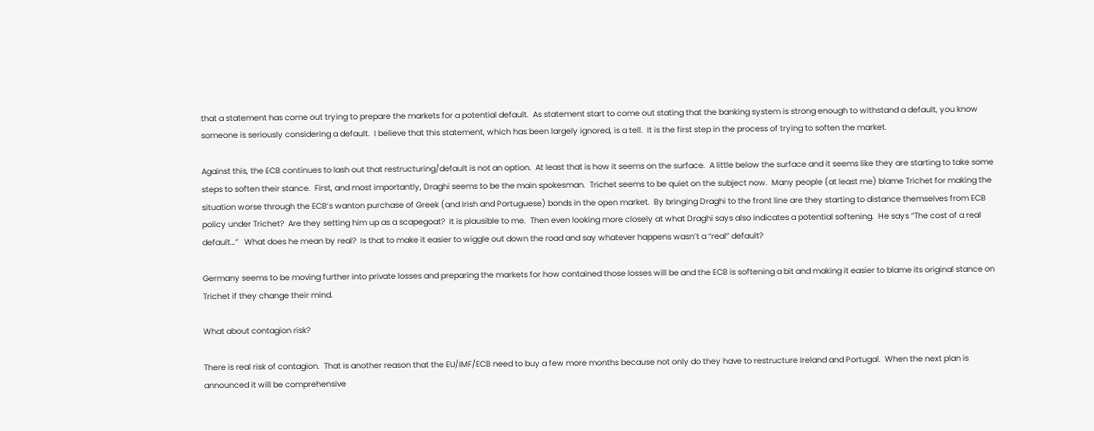that a statement has come out trying to prepare the markets for a potential default.  As statement start to come out stating that the banking system is strong enough to withstand a default, you know someone is seriously considering a default.  I believe that this statement, which has been largely ignored, is a tell.  It is the first step in the process of trying to soften the market.

Against this, the ECB continues to lash out that restructuring/default is not an option.  At least that is how it seems on the surface.  A little below the surface and it seems like they are starting to take some steps to soften their stance.  First, and most importantly, Draghi seems to be the main spokesman.  Trichet seems to be quiet on the subject now.  Many people (at least me) blame Trichet for making the situation worse through the ECB’s wanton purchase of Greek (and Irish and Portuguese) bonds in the open market.  By bringing Draghi to the front line are they starting to distance themselves from ECB policy under Trichet?  Are they setting him up as a scapegoat?  It is plausible to me.  Then even looking more closely at what Draghi says also indicates a potential softening.  He says “The cost of a real default…”   What does he mean by real?  Is that to make it easier to wiggle out down the road and say whatever happens wasn’t a “real” default?

Germany seems to be moving further into private losses and preparing the markets for how contained those losses will be and the ECB is softening a bit and making it easier to blame its original stance on Trichet if they change their mind.

What about contagion risk?

There is real risk of contagion.  That is another reason that the EU/IMF/ECB need to buy a few more months because not only do they have to restructure Ireland and Portugal.  When the next plan is announced it will be comprehensive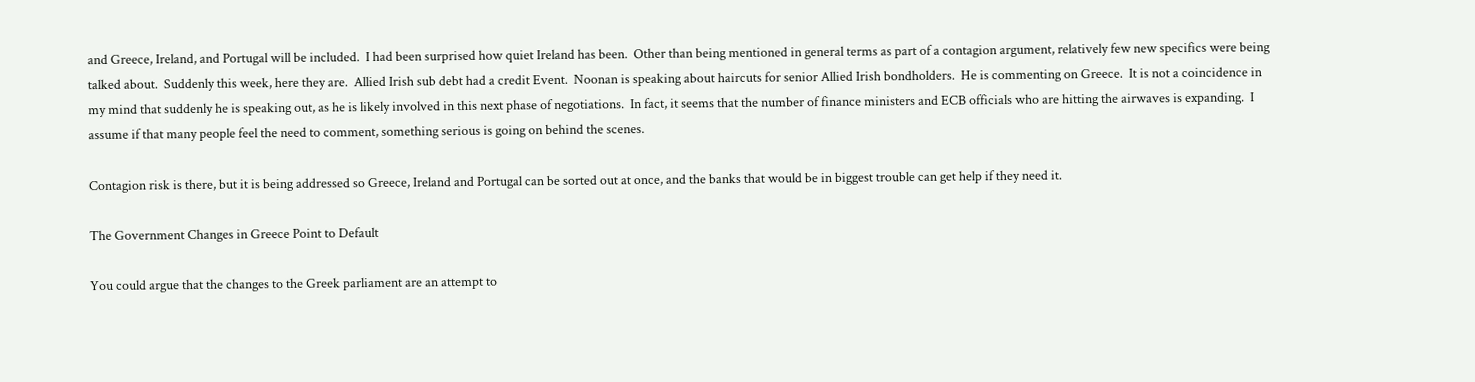and Greece, Ireland, and Portugal will be included.  I had been surprised how quiet Ireland has been.  Other than being mentioned in general terms as part of a contagion argument, relatively few new specifics were being talked about.  Suddenly this week, here they are.  Allied Irish sub debt had a credit Event.  Noonan is speaking about haircuts for senior Allied Irish bondholders.  He is commenting on Greece.  It is not a coincidence in my mind that suddenly he is speaking out, as he is likely involved in this next phase of negotiations.  In fact, it seems that the number of finance ministers and ECB officials who are hitting the airwaves is expanding.  I assume if that many people feel the need to comment, something serious is going on behind the scenes.

Contagion risk is there, but it is being addressed so Greece, Ireland and Portugal can be sorted out at once, and the banks that would be in biggest trouble can get help if they need it.

The Government Changes in Greece Point to Default

You could argue that the changes to the Greek parliament are an attempt to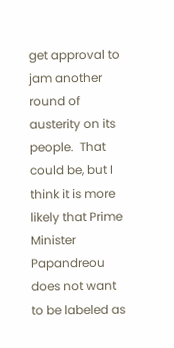get approval to jam another round of austerity on its people.  That could be, but I think it is more likely that Prime Minister Papandreou does not want to be labeled as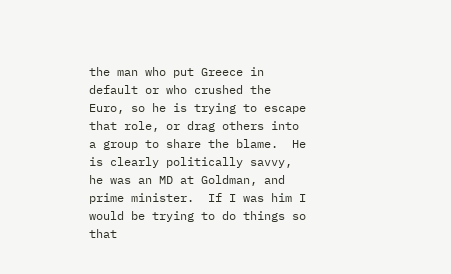the man who put Greece in default or who crushed the Euro, so he is trying to escape that role, or drag others into a group to share the blame.  He is clearly politically savvy, he was an MD at Goldman, and prime minister.  If I was him I would be trying to do things so that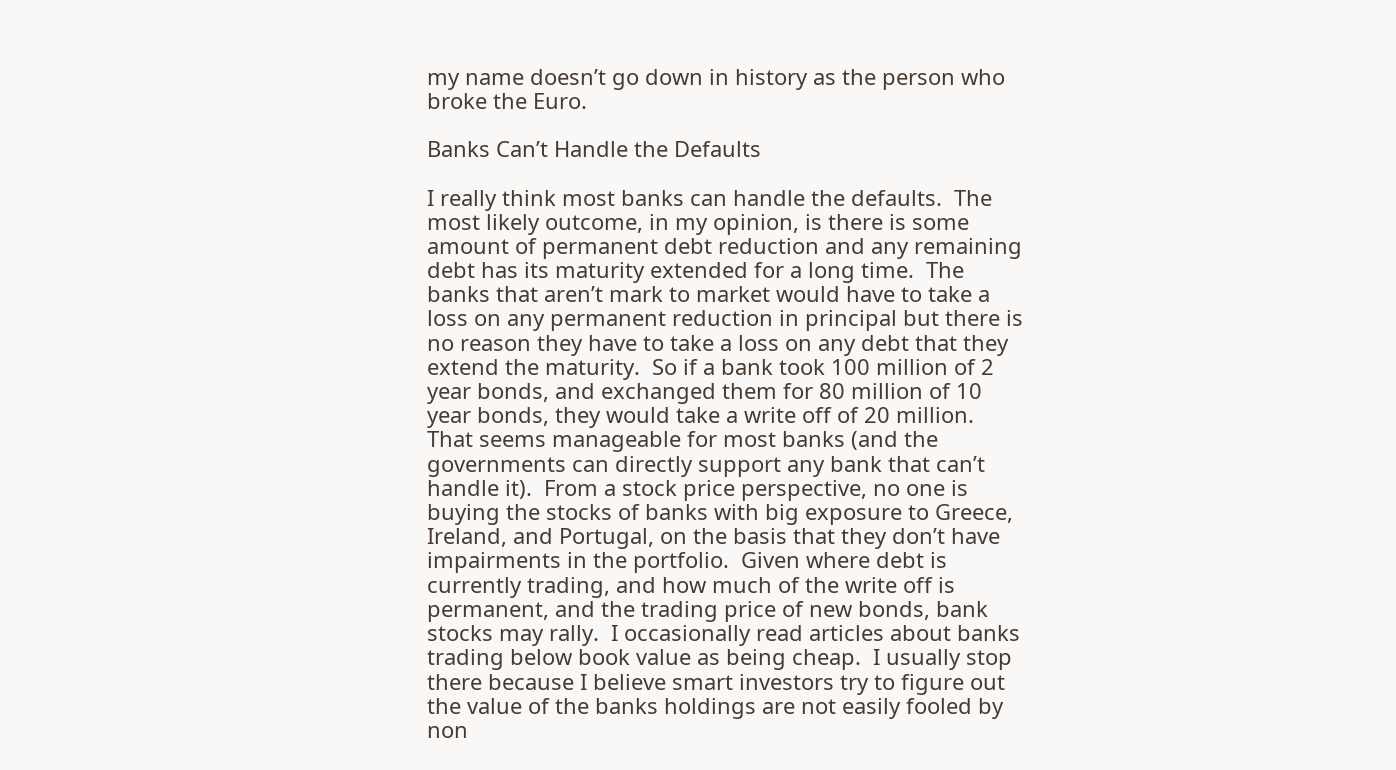my name doesn’t go down in history as the person who broke the Euro.

Banks Can’t Handle the Defaults

I really think most banks can handle the defaults.  The most likely outcome, in my opinion, is there is some amount of permanent debt reduction and any remaining debt has its maturity extended for a long time.  The banks that aren’t mark to market would have to take a loss on any permanent reduction in principal but there is no reason they have to take a loss on any debt that they extend the maturity.  So if a bank took 100 million of 2 year bonds, and exchanged them for 80 million of 10 year bonds, they would take a write off of 20 million.  That seems manageable for most banks (and the governments can directly support any bank that can’t handle it).  From a stock price perspective, no one is buying the stocks of banks with big exposure to Greece, Ireland, and Portugal, on the basis that they don’t have impairments in the portfolio.  Given where debt is currently trading, and how much of the write off is permanent, and the trading price of new bonds, bank stocks may rally.  I occasionally read articles about banks trading below book value as being cheap.  I usually stop there because I believe smart investors try to figure out the value of the banks holdings are not easily fooled by non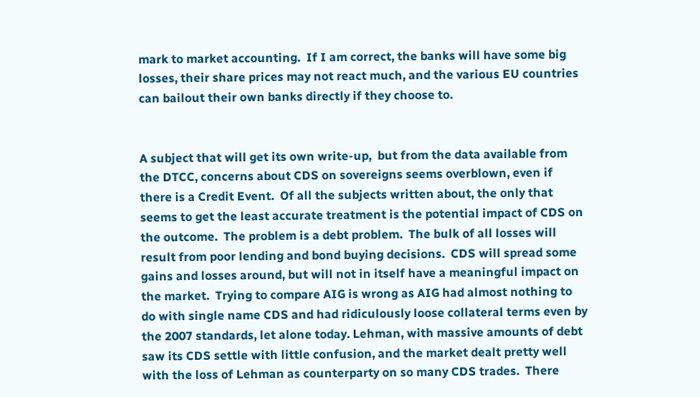mark to market accounting.  If I am correct, the banks will have some big losses, their share prices may not react much, and the various EU countries can bailout their own banks directly if they choose to.


A subject that will get its own write-up,  but from the data available from the DTCC, concerns about CDS on sovereigns seems overblown, even if there is a Credit Event.  Of all the subjects written about, the only that seems to get the least accurate treatment is the potential impact of CDS on the outcome.  The problem is a debt problem.  The bulk of all losses will result from poor lending and bond buying decisions.  CDS will spread some gains and losses around, but will not in itself have a meaningful impact on the market.  Trying to compare AIG is wrong as AIG had almost nothing to do with single name CDS and had ridiculously loose collateral terms even by the 2007 standards, let alone today. Lehman, with massive amounts of debt saw its CDS settle with little confusion, and the market dealt pretty well with the loss of Lehman as counterparty on so many CDS trades.  There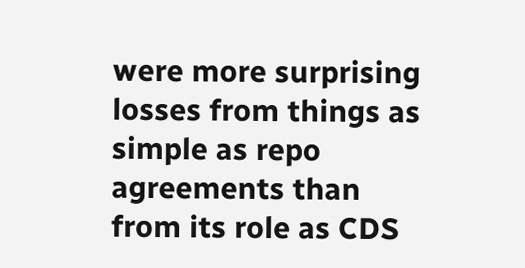were more surprising losses from things as simple as repo agreements than from its role as CDS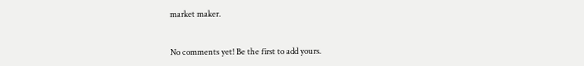market maker.


No comments yet! Be the first to add yours.